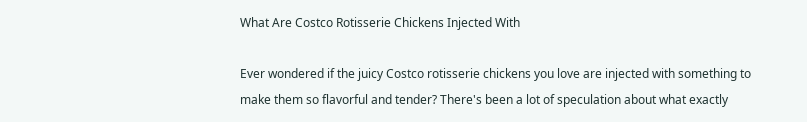What Are Costco Rotisserie Chickens Injected With

Ever wondered if the juicy Costco rotisserie chickens you love are injected with something to make them so flavorful and tender? There's been a lot of speculation about what exactly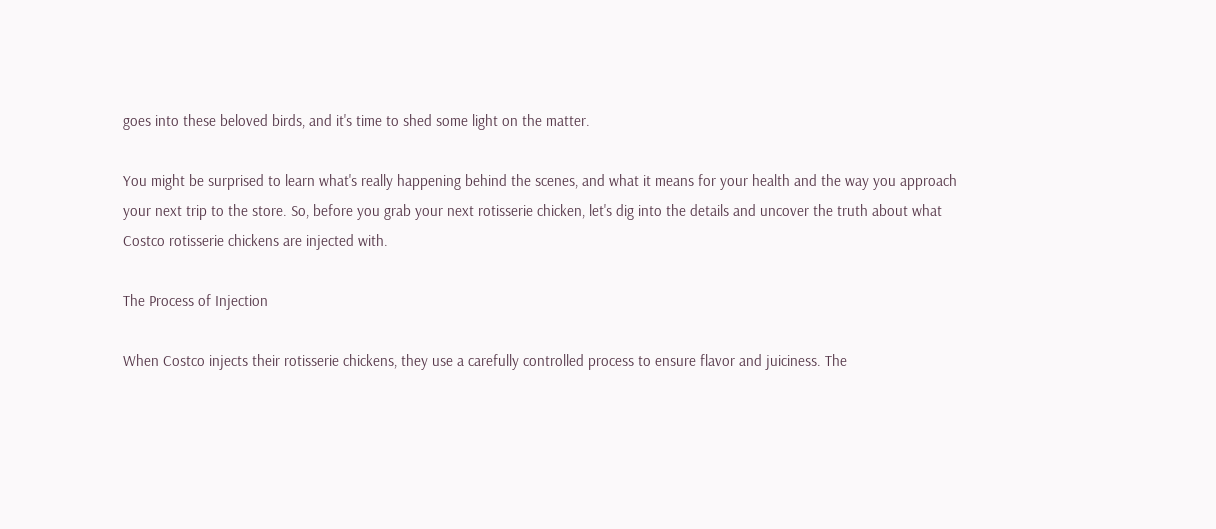goes into these beloved birds, and it's time to shed some light on the matter.

You might be surprised to learn what's really happening behind the scenes, and what it means for your health and the way you approach your next trip to the store. So, before you grab your next rotisserie chicken, let's dig into the details and uncover the truth about what Costco rotisserie chickens are injected with.

The Process of Injection

When Costco injects their rotisserie chickens, they use a carefully controlled process to ensure flavor and juiciness. The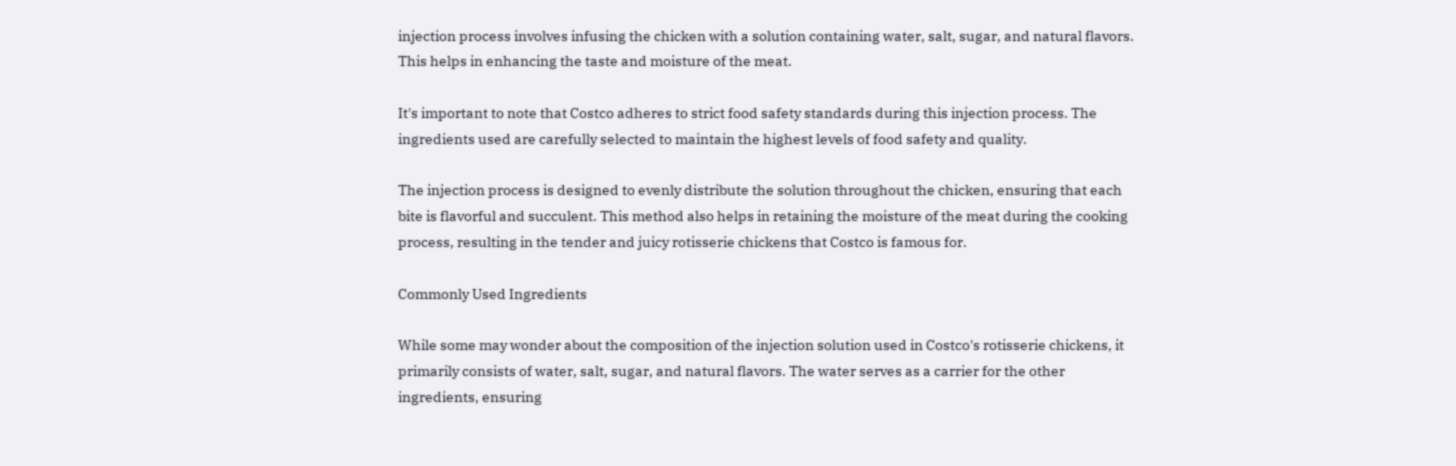injection process involves infusing the chicken with a solution containing water, salt, sugar, and natural flavors. This helps in enhancing the taste and moisture of the meat.

It's important to note that Costco adheres to strict food safety standards during this injection process. The ingredients used are carefully selected to maintain the highest levels of food safety and quality.

The injection process is designed to evenly distribute the solution throughout the chicken, ensuring that each bite is flavorful and succulent. This method also helps in retaining the moisture of the meat during the cooking process, resulting in the tender and juicy rotisserie chickens that Costco is famous for.

Commonly Used Ingredients

While some may wonder about the composition of the injection solution used in Costco's rotisserie chickens, it primarily consists of water, salt, sugar, and natural flavors. The water serves as a carrier for the other ingredients, ensuring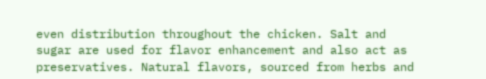even distribution throughout the chicken. Salt and sugar are used for flavor enhancement and also act as preservatives. Natural flavors, sourced from herbs and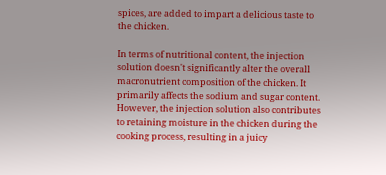spices, are added to impart a delicious taste to the chicken.

In terms of nutritional content, the injection solution doesn't significantly alter the overall macronutrient composition of the chicken. It primarily affects the sodium and sugar content. However, the injection solution also contributes to retaining moisture in the chicken during the cooking process, resulting in a juicy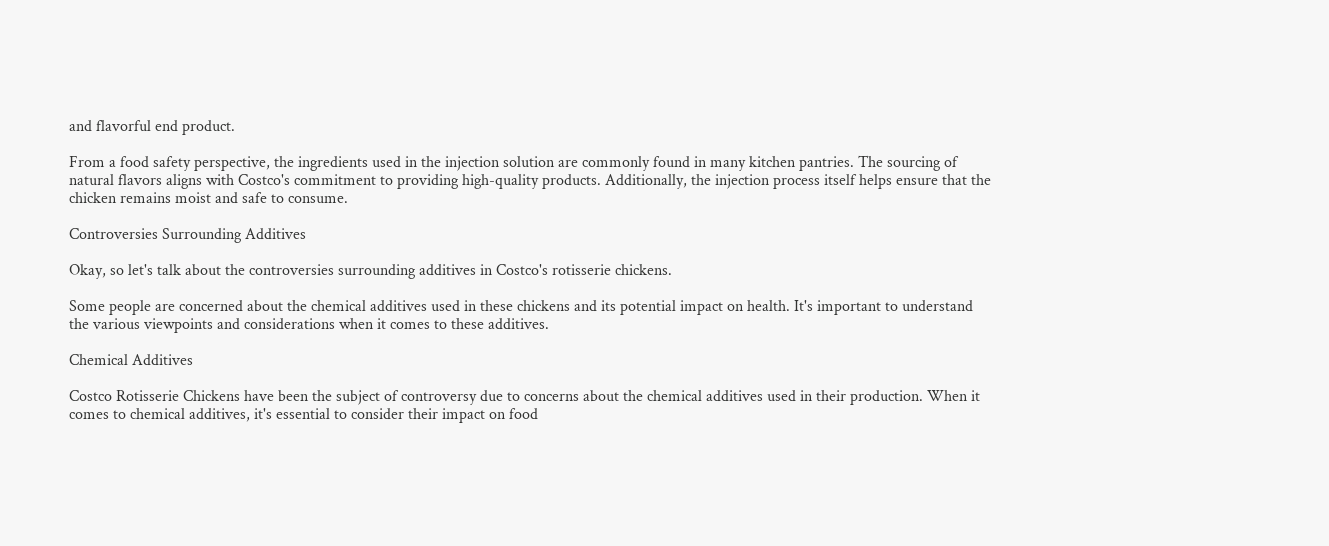and flavorful end product.

From a food safety perspective, the ingredients used in the injection solution are commonly found in many kitchen pantries. The sourcing of natural flavors aligns with Costco's commitment to providing high-quality products. Additionally, the injection process itself helps ensure that the chicken remains moist and safe to consume.

Controversies Surrounding Additives

Okay, so let's talk about the controversies surrounding additives in Costco's rotisserie chickens.

Some people are concerned about the chemical additives used in these chickens and its potential impact on health. It's important to understand the various viewpoints and considerations when it comes to these additives.

Chemical Additives

Costco Rotisserie Chickens have been the subject of controversy due to concerns about the chemical additives used in their production. When it comes to chemical additives, it's essential to consider their impact on food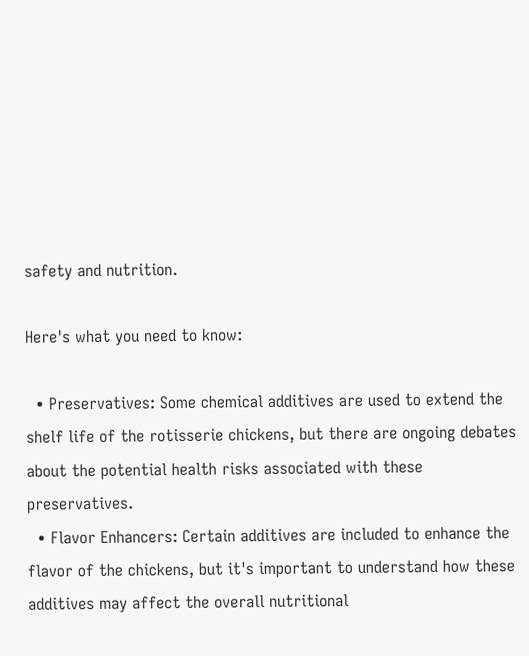safety and nutrition.

Here's what you need to know:

  • Preservatives: Some chemical additives are used to extend the shelf life of the rotisserie chickens, but there are ongoing debates about the potential health risks associated with these preservatives.
  • Flavor Enhancers: Certain additives are included to enhance the flavor of the chickens, but it's important to understand how these additives may affect the overall nutritional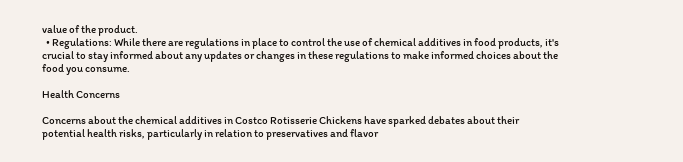value of the product.
  • Regulations: While there are regulations in place to control the use of chemical additives in food products, it's crucial to stay informed about any updates or changes in these regulations to make informed choices about the food you consume.

Health Concerns

Concerns about the chemical additives in Costco Rotisserie Chickens have sparked debates about their potential health risks, particularly in relation to preservatives and flavor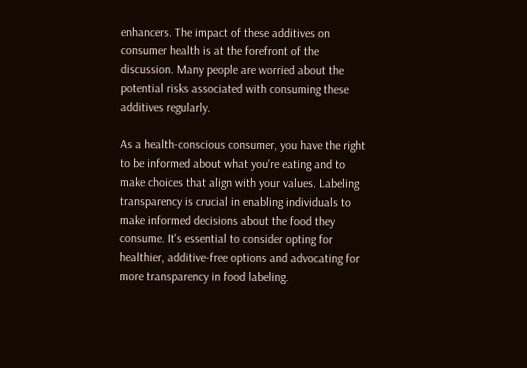enhancers. The impact of these additives on consumer health is at the forefront of the discussion. Many people are worried about the potential risks associated with consuming these additives regularly.

As a health-conscious consumer, you have the right to be informed about what you're eating and to make choices that align with your values. Labeling transparency is crucial in enabling individuals to make informed decisions about the food they consume. It's essential to consider opting for healthier, additive-free options and advocating for more transparency in food labeling.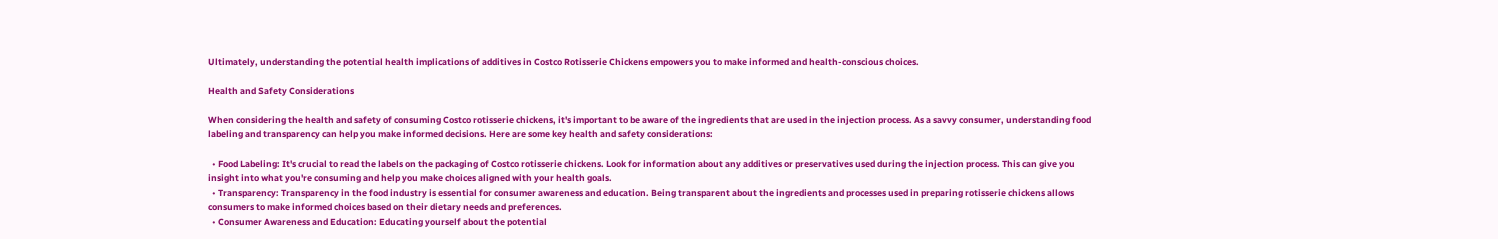Ultimately, understanding the potential health implications of additives in Costco Rotisserie Chickens empowers you to make informed and health-conscious choices.

Health and Safety Considerations

When considering the health and safety of consuming Costco rotisserie chickens, it's important to be aware of the ingredients that are used in the injection process. As a savvy consumer, understanding food labeling and transparency can help you make informed decisions. Here are some key health and safety considerations:

  • Food Labeling: It's crucial to read the labels on the packaging of Costco rotisserie chickens. Look for information about any additives or preservatives used during the injection process. This can give you insight into what you're consuming and help you make choices aligned with your health goals.
  • Transparency: Transparency in the food industry is essential for consumer awareness and education. Being transparent about the ingredients and processes used in preparing rotisserie chickens allows consumers to make informed choices based on their dietary needs and preferences.
  • Consumer Awareness and Education: Educating yourself about the potential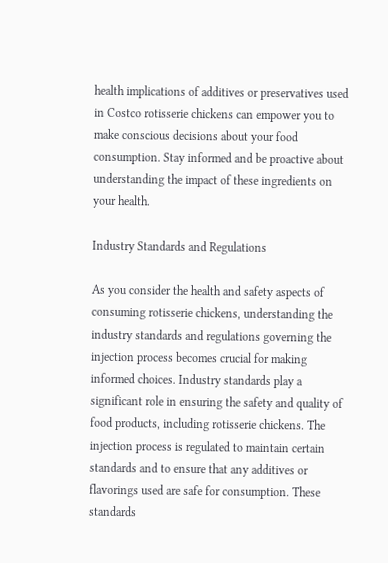health implications of additives or preservatives used in Costco rotisserie chickens can empower you to make conscious decisions about your food consumption. Stay informed and be proactive about understanding the impact of these ingredients on your health.

Industry Standards and Regulations

As you consider the health and safety aspects of consuming rotisserie chickens, understanding the industry standards and regulations governing the injection process becomes crucial for making informed choices. Industry standards play a significant role in ensuring the safety and quality of food products, including rotisserie chickens. The injection process is regulated to maintain certain standards and to ensure that any additives or flavorings used are safe for consumption. These standards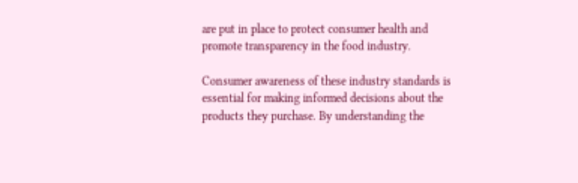are put in place to protect consumer health and promote transparency in the food industry.

Consumer awareness of these industry standards is essential for making informed decisions about the products they purchase. By understanding the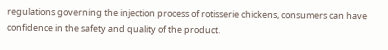regulations governing the injection process of rotisserie chickens, consumers can have confidence in the safety and quality of the product.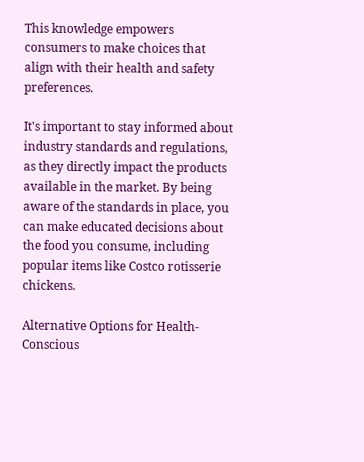This knowledge empowers consumers to make choices that align with their health and safety preferences.

It's important to stay informed about industry standards and regulations, as they directly impact the products available in the market. By being aware of the standards in place, you can make educated decisions about the food you consume, including popular items like Costco rotisserie chickens.

Alternative Options for Health-Conscious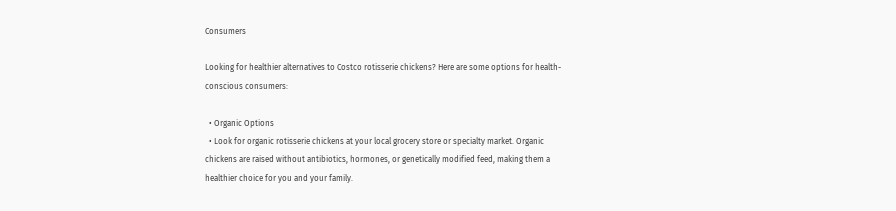Consumers

Looking for healthier alternatives to Costco rotisserie chickens? Here are some options for health-conscious consumers:

  • Organic Options
  • Look for organic rotisserie chickens at your local grocery store or specialty market. Organic chickens are raised without antibiotics, hormones, or genetically modified feed, making them a healthier choice for you and your family.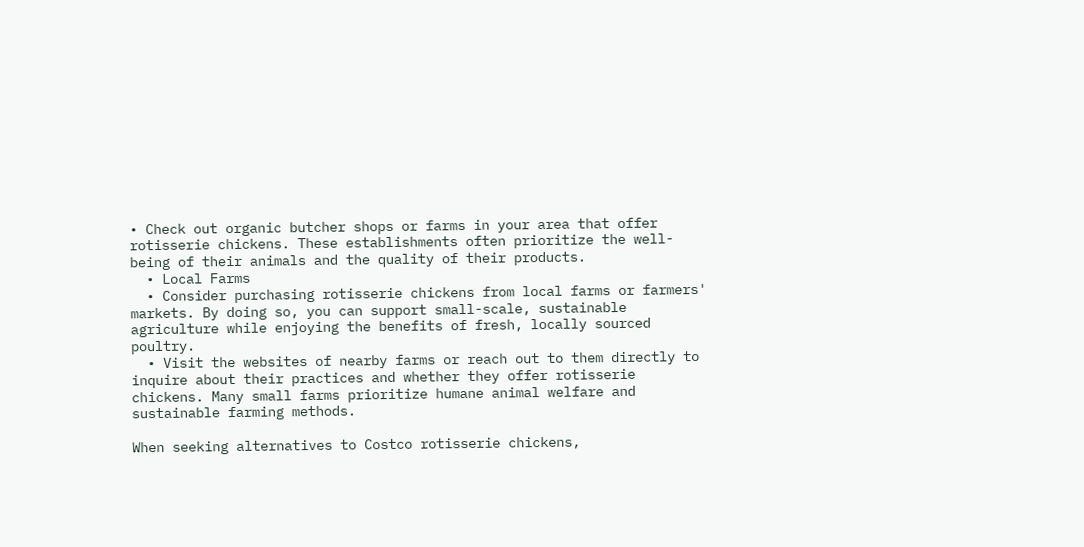• Check out organic butcher shops or farms in your area that offer rotisserie chickens. These establishments often prioritize the well-being of their animals and the quality of their products.
  • Local Farms
  • Consider purchasing rotisserie chickens from local farms or farmers' markets. By doing so, you can support small-scale, sustainable agriculture while enjoying the benefits of fresh, locally sourced poultry.
  • Visit the websites of nearby farms or reach out to them directly to inquire about their practices and whether they offer rotisserie chickens. Many small farms prioritize humane animal welfare and sustainable farming methods.

When seeking alternatives to Costco rotisserie chickens,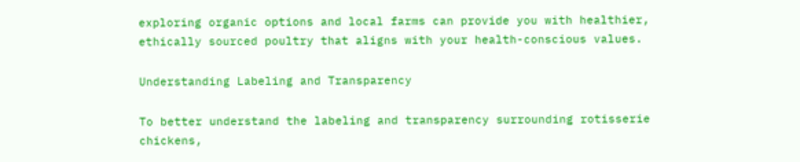exploring organic options and local farms can provide you with healthier, ethically sourced poultry that aligns with your health-conscious values.

Understanding Labeling and Transparency

To better understand the labeling and transparency surrounding rotisserie chickens,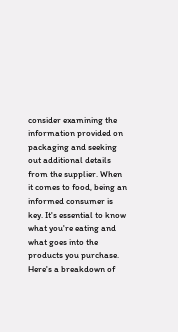consider examining the information provided on packaging and seeking out additional details from the supplier. When it comes to food, being an informed consumer is key. It's essential to know what you're eating and what goes into the products you purchase. Here's a breakdown of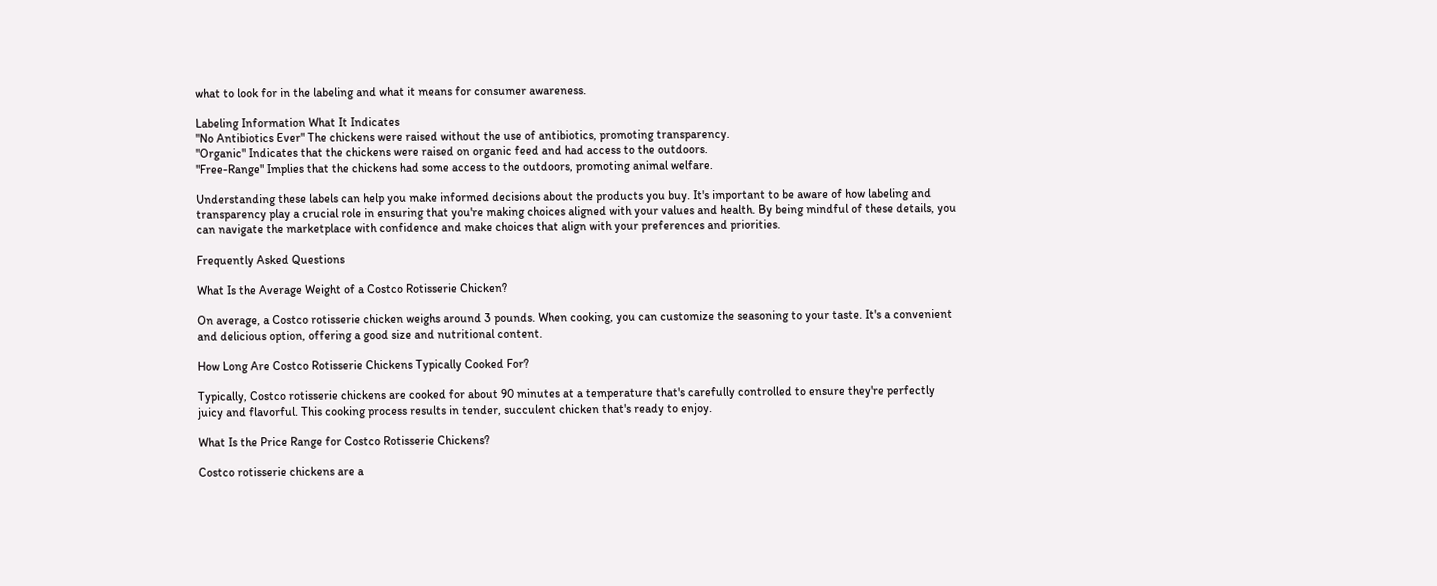what to look for in the labeling and what it means for consumer awareness.

Labeling Information What It Indicates
"No Antibiotics Ever" The chickens were raised without the use of antibiotics, promoting transparency.
"Organic" Indicates that the chickens were raised on organic feed and had access to the outdoors.
"Free-Range" Implies that the chickens had some access to the outdoors, promoting animal welfare.

Understanding these labels can help you make informed decisions about the products you buy. It's important to be aware of how labeling and transparency play a crucial role in ensuring that you're making choices aligned with your values and health. By being mindful of these details, you can navigate the marketplace with confidence and make choices that align with your preferences and priorities.

Frequently Asked Questions

What Is the Average Weight of a Costco Rotisserie Chicken?

On average, a Costco rotisserie chicken weighs around 3 pounds. When cooking, you can customize the seasoning to your taste. It's a convenient and delicious option, offering a good size and nutritional content.

How Long Are Costco Rotisserie Chickens Typically Cooked For?

Typically, Costco rotisserie chickens are cooked for about 90 minutes at a temperature that's carefully controlled to ensure they're perfectly juicy and flavorful. This cooking process results in tender, succulent chicken that's ready to enjoy.

What Is the Price Range for Costco Rotisserie Chickens?

Costco rotisserie chickens are a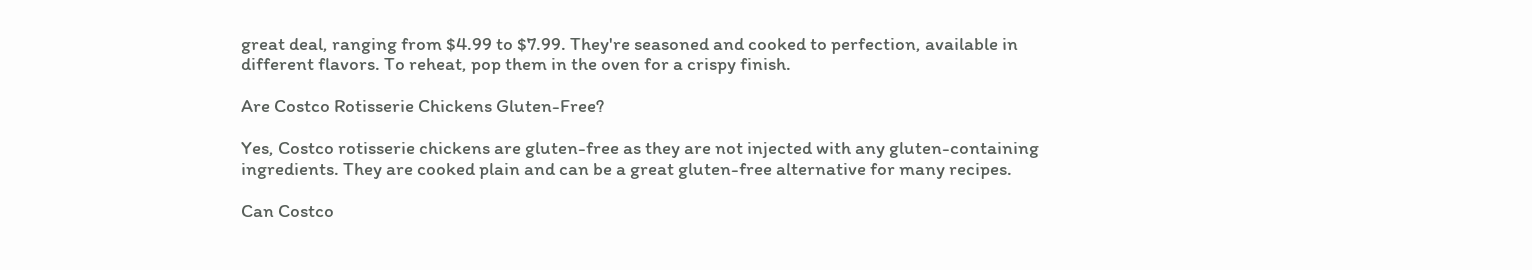great deal, ranging from $4.99 to $7.99. They're seasoned and cooked to perfection, available in different flavors. To reheat, pop them in the oven for a crispy finish.

Are Costco Rotisserie Chickens Gluten-Free?

Yes, Costco rotisserie chickens are gluten-free as they are not injected with any gluten-containing ingredients. They are cooked plain and can be a great gluten-free alternative for many recipes.

Can Costco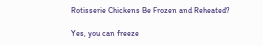Rotisserie Chickens Be Frozen and Reheated?

Yes, you can freeze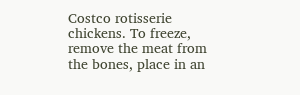Costco rotisserie chickens. To freeze, remove the meat from the bones, place in an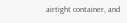airtight container, and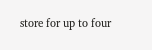store for up to four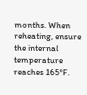months. When reheating, ensure the internal temperature reaches 165°F.